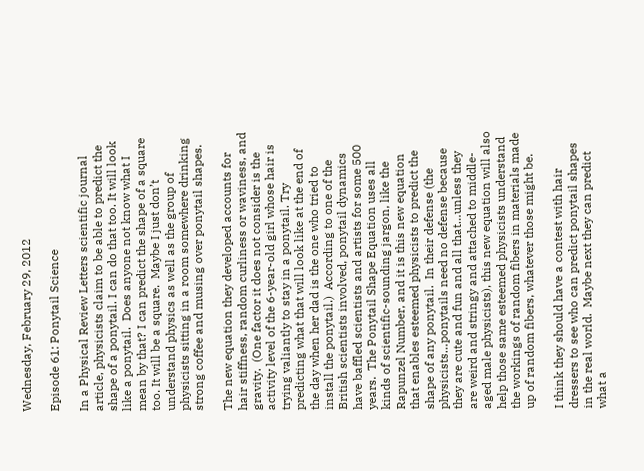Wednesday, February 29, 2012

Episode 61: Ponytail Science

In a Physical Review Letters scientific journal article, physicists claim to be able to predict the shape of a ponytail. I can do that too. It will look like a ponytail.  Does anyone not know what I mean by that? I can predict the shape of a square too. It will be a square.  Maybe I just don’t understand physics as well as the group of physicists sitting in a room somewhere drinking strong coffee and musing over ponytail shapes.

The new equation they developed accounts for hair stiffness, random curliness or waviness, and gravity.  (One factor it does not consider is the activity level of the 6-year-old girl whose hair is trying valiantly to stay in a ponytail. Try predicting what that will look like at the end of the day when her dad is the one who tried to install the ponytail.)  According to one of the British scientists involved, ponytail dynamics have baffled scientists and artists for some 500 years.  The Ponytail Shape Equation uses all kinds of scientific-sounding jargon, like the Rapunzel Number, and it is this new equation that enables esteemed physicists to predict the shape of any ponytail.  In their defense (the physicists…ponytails need no defense because they are cute and fun and all that…unless they are weird and stringy and attached to middle-aged male physicists), this new equation will also help those same esteemed physicists understand the workings of random fibers in materials made up of random fibers, whatever those might be.

I think they should have a contest with hair dressers to see who can predict ponytail shapes in the real world.  Maybe next they can predict what a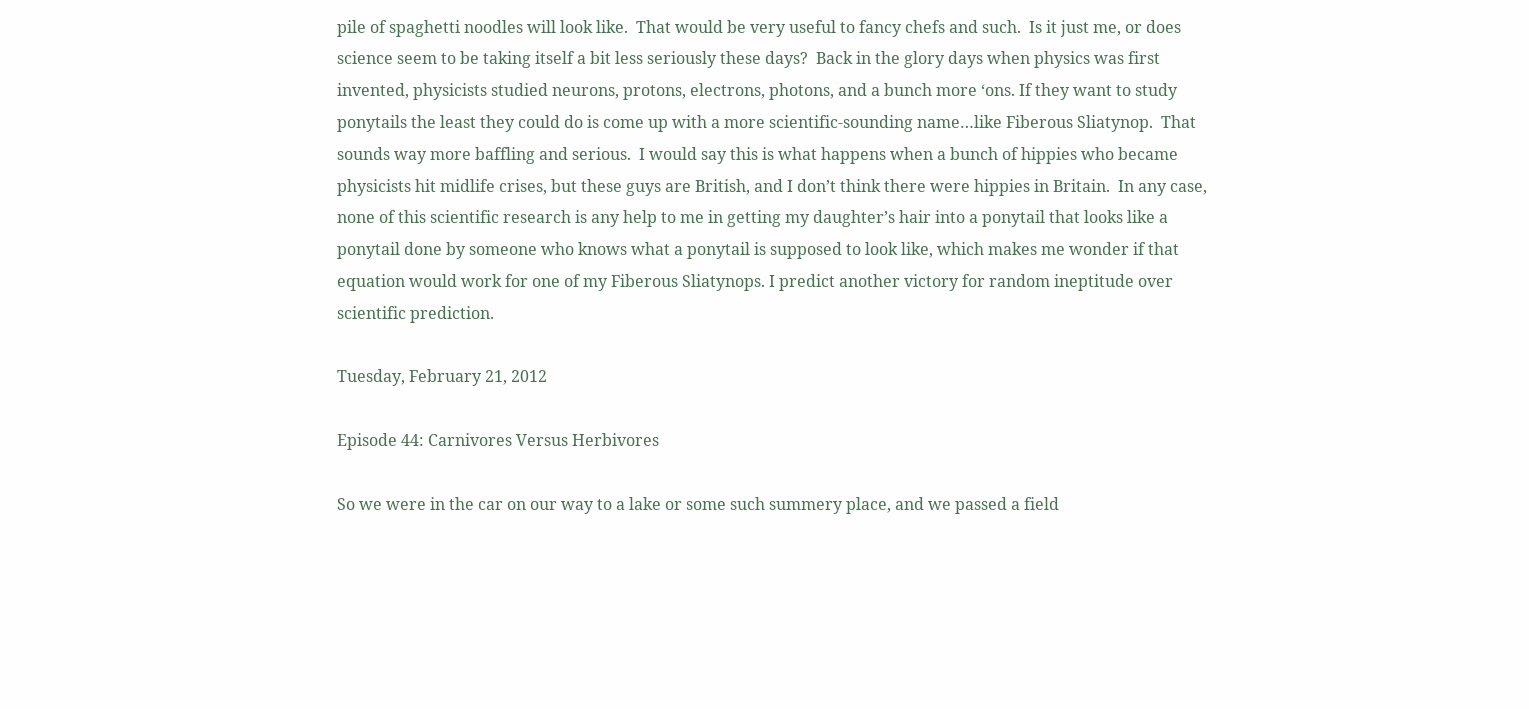pile of spaghetti noodles will look like.  That would be very useful to fancy chefs and such.  Is it just me, or does science seem to be taking itself a bit less seriously these days?  Back in the glory days when physics was first invented, physicists studied neurons, protons, electrons, photons, and a bunch more ‘ons. If they want to study ponytails the least they could do is come up with a more scientific-sounding name…like Fiberous Sliatynop.  That sounds way more baffling and serious.  I would say this is what happens when a bunch of hippies who became physicists hit midlife crises, but these guys are British, and I don’t think there were hippies in Britain.  In any case, none of this scientific research is any help to me in getting my daughter’s hair into a ponytail that looks like a ponytail done by someone who knows what a ponytail is supposed to look like, which makes me wonder if that equation would work for one of my Fiberous Sliatynops. I predict another victory for random ineptitude over scientific prediction.

Tuesday, February 21, 2012

Episode 44: Carnivores Versus Herbivores

So we were in the car on our way to a lake or some such summery place, and we passed a field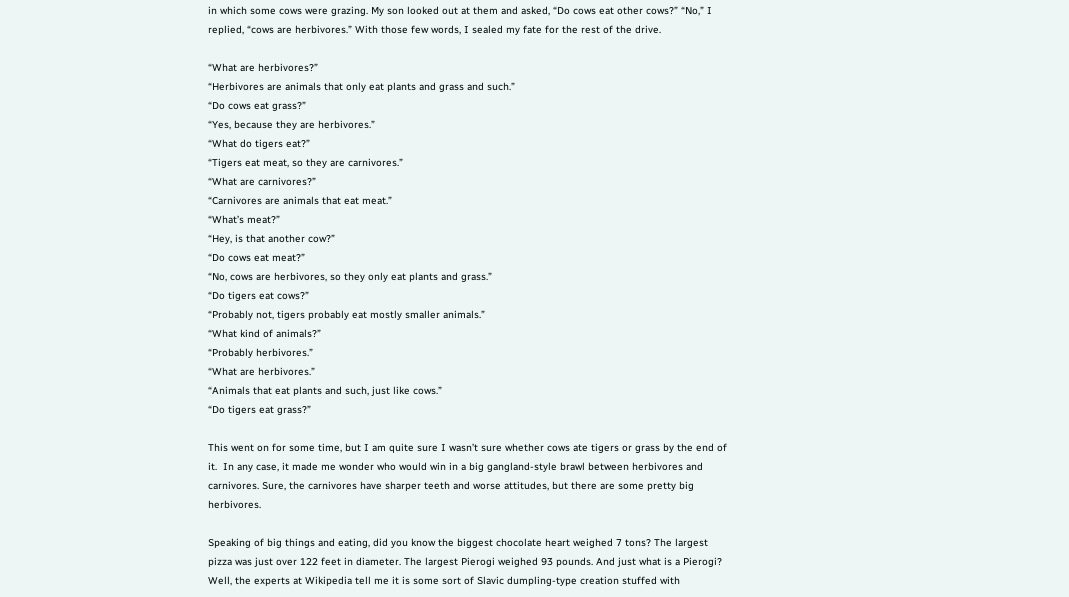in which some cows were grazing. My son looked out at them and asked, “Do cows eat other cows?” “No,” I replied, “cows are herbivores.” With those few words, I sealed my fate for the rest of the drive.

“What are herbivores?”
“Herbivores are animals that only eat plants and grass and such.”
“Do cows eat grass?”
“Yes, because they are herbivores.”
“What do tigers eat?”
“Tigers eat meat, so they are carnivores.”
“What are carnivores?”
“Carnivores are animals that eat meat.”
“What’s meat?”
“Hey, is that another cow?”
“Do cows eat meat?”
“No, cows are herbivores, so they only eat plants and grass.”
“Do tigers eat cows?”
“Probably not, tigers probably eat mostly smaller animals.”
“What kind of animals?”
“Probably herbivores.”
“What are herbivores.”
“Animals that eat plants and such, just like cows.”
“Do tigers eat grass?”

This went on for some time, but I am quite sure I wasn’t sure whether cows ate tigers or grass by the end of it.  In any case, it made me wonder who would win in a big gangland-style brawl between herbivores and carnivores. Sure, the carnivores have sharper teeth and worse attitudes, but there are some pretty big herbivores.

Speaking of big things and eating, did you know the biggest chocolate heart weighed 7 tons? The largest pizza was just over 122 feet in diameter. The largest Pierogi weighed 93 pounds. And just what is a Pierogi? Well, the experts at Wikipedia tell me it is some sort of Slavic dumpling-type creation stuffed with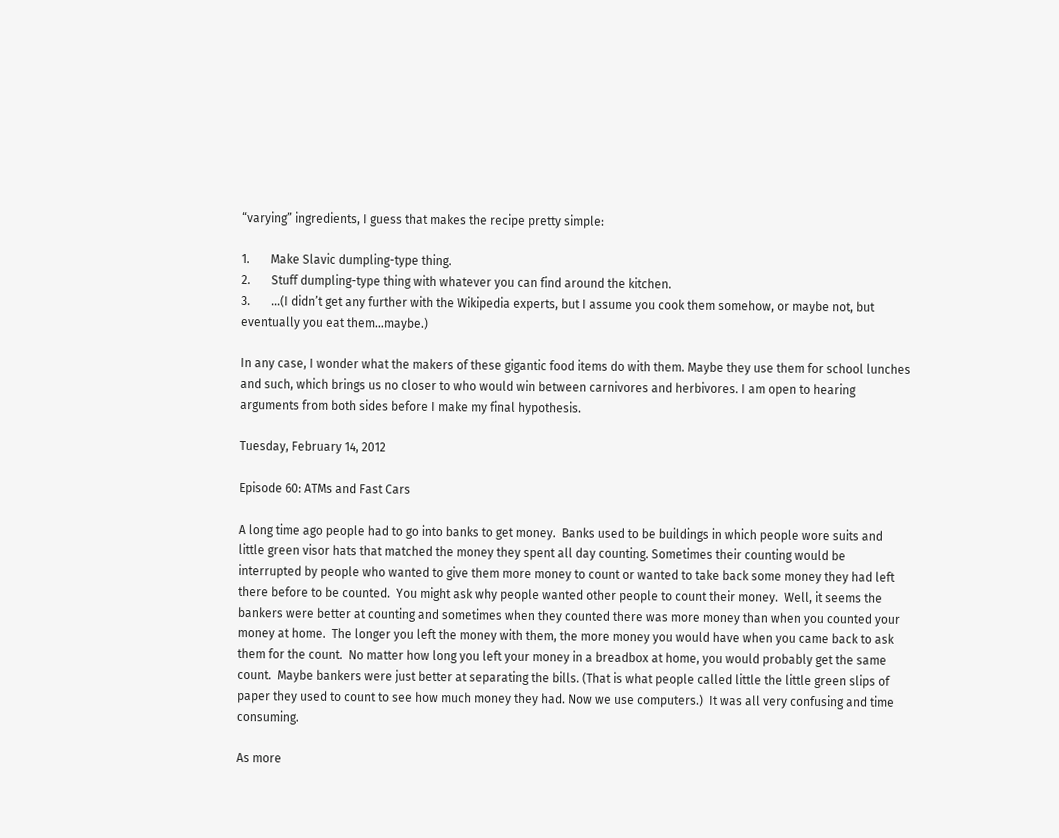“varying” ingredients, I guess that makes the recipe pretty simple:

1.       Make Slavic dumpling-type thing.
2.       Stuff dumpling-type thing with whatever you can find around the kitchen.
3.       …(I didn’t get any further with the Wikipedia experts, but I assume you cook them somehow, or maybe not, but eventually you eat them…maybe.)

In any case, I wonder what the makers of these gigantic food items do with them. Maybe they use them for school lunches and such, which brings us no closer to who would win between carnivores and herbivores. I am open to hearing arguments from both sides before I make my final hypothesis.

Tuesday, February 14, 2012

Episode 60: ATMs and Fast Cars

A long time ago people had to go into banks to get money.  Banks used to be buildings in which people wore suits and little green visor hats that matched the money they spent all day counting. Sometimes their counting would be interrupted by people who wanted to give them more money to count or wanted to take back some money they had left there before to be counted.  You might ask why people wanted other people to count their money.  Well, it seems the bankers were better at counting and sometimes when they counted there was more money than when you counted your money at home.  The longer you left the money with them, the more money you would have when you came back to ask them for the count.  No matter how long you left your money in a breadbox at home, you would probably get the same count.  Maybe bankers were just better at separating the bills. (That is what people called little the little green slips of paper they used to count to see how much money they had. Now we use computers.)  It was all very confusing and time consuming.

As more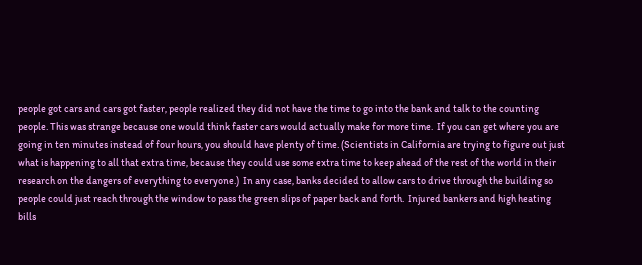people got cars and cars got faster, people realized they did not have the time to go into the bank and talk to the counting people. This was strange because one would think faster cars would actually make for more time.  If you can get where you are going in ten minutes instead of four hours, you should have plenty of time. (Scientists in California are trying to figure out just what is happening to all that extra time, because they could use some extra time to keep ahead of the rest of the world in their research on the dangers of everything to everyone.)  In any case, banks decided to allow cars to drive through the building so people could just reach through the window to pass the green slips of paper back and forth.  Injured bankers and high heating bills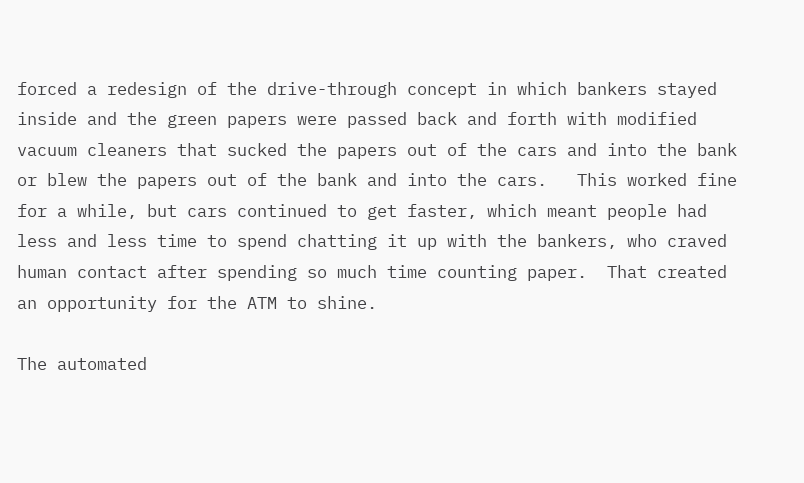forced a redesign of the drive-through concept in which bankers stayed inside and the green papers were passed back and forth with modified vacuum cleaners that sucked the papers out of the cars and into the bank or blew the papers out of the bank and into the cars.   This worked fine for a while, but cars continued to get faster, which meant people had less and less time to spend chatting it up with the bankers, who craved human contact after spending so much time counting paper.  That created an opportunity for the ATM to shine.

The automated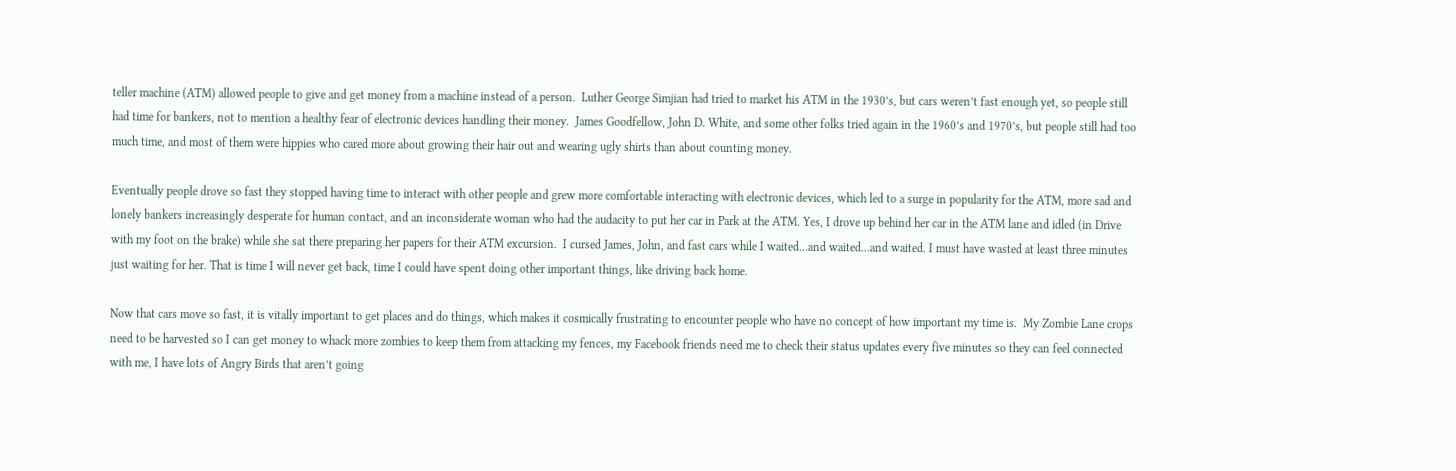teller machine (ATM) allowed people to give and get money from a machine instead of a person.  Luther George Simjian had tried to market his ATM in the 1930’s, but cars weren’t fast enough yet, so people still had time for bankers, not to mention a healthy fear of electronic devices handling their money.  James Goodfellow, John D. White, and some other folks tried again in the 1960’s and 1970’s, but people still had too much time, and most of them were hippies who cared more about growing their hair out and wearing ugly shirts than about counting money.

Eventually people drove so fast they stopped having time to interact with other people and grew more comfortable interacting with electronic devices, which led to a surge in popularity for the ATM, more sad and lonely bankers increasingly desperate for human contact, and an inconsiderate woman who had the audacity to put her car in Park at the ATM. Yes, I drove up behind her car in the ATM lane and idled (in Drive with my foot on the brake) while she sat there preparing her papers for their ATM excursion.  I cursed James, John, and fast cars while I waited…and waited…and waited. I must have wasted at least three minutes just waiting for her. That is time I will never get back, time I could have spent doing other important things, like driving back home.

Now that cars move so fast, it is vitally important to get places and do things, which makes it cosmically frustrating to encounter people who have no concept of how important my time is.  My Zombie Lane crops need to be harvested so I can get money to whack more zombies to keep them from attacking my fences, my Facebook friends need me to check their status updates every five minutes so they can feel connected with me, I have lots of Angry Birds that aren’t going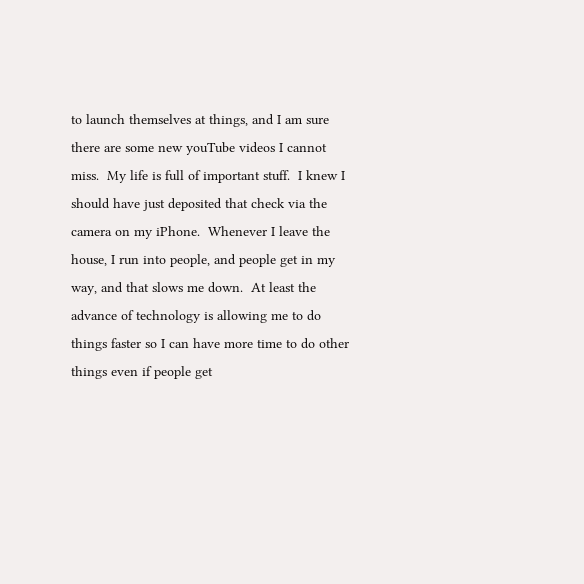to launch themselves at things, and I am sure there are some new youTube videos I cannot miss.  My life is full of important stuff.  I knew I should have just deposited that check via the camera on my iPhone.  Whenever I leave the house, I run into people, and people get in my way, and that slows me down.  At least the advance of technology is allowing me to do things faster so I can have more time to do other things even if people get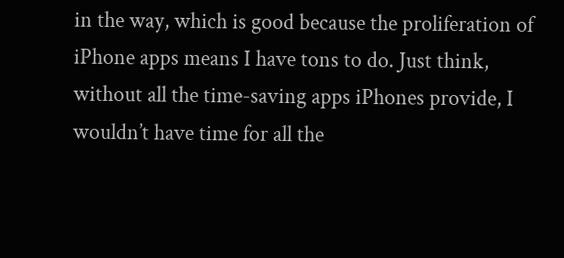in the way, which is good because the proliferation of iPhone apps means I have tons to do. Just think, without all the time-saving apps iPhones provide, I wouldn’t have time for all the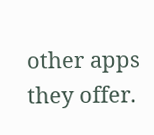other apps they offer.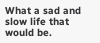What a sad and slow life that would be.